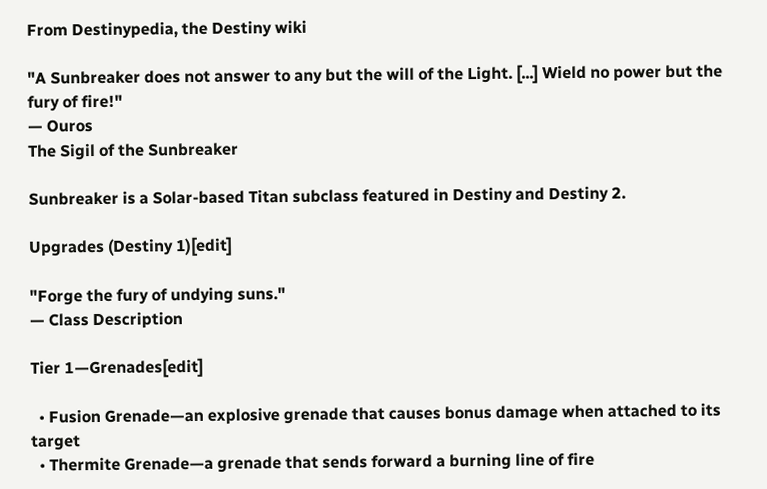From Destinypedia, the Destiny wiki

"A Sunbreaker does not answer to any but the will of the Light. [...] Wield no power but the fury of fire!"
— Ouros
The Sigil of the Sunbreaker

Sunbreaker is a Solar-based Titan subclass featured in Destiny and Destiny 2.

Upgrades (Destiny 1)[edit]

"Forge the fury of undying suns."
— Class Description

Tier 1—Grenades[edit]

  • Fusion Grenade—an explosive grenade that causes bonus damage when attached to its target
  • Thermite Grenade—a grenade that sends forward a burning line of fire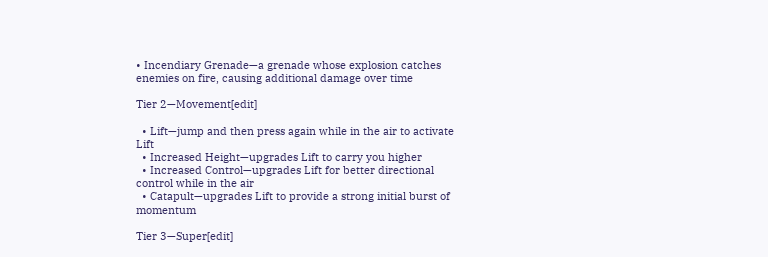• Incendiary Grenade—a grenade whose explosion catches enemies on fire, causing additional damage over time

Tier 2—Movement[edit]

  • Lift—jump and then press again while in the air to activate Lift
  • Increased Height—upgrades Lift to carry you higher
  • Increased Control—upgrades Lift for better directional control while in the air
  • Catapult—upgrades Lift to provide a strong initial burst of momentum

Tier 3—Super[edit]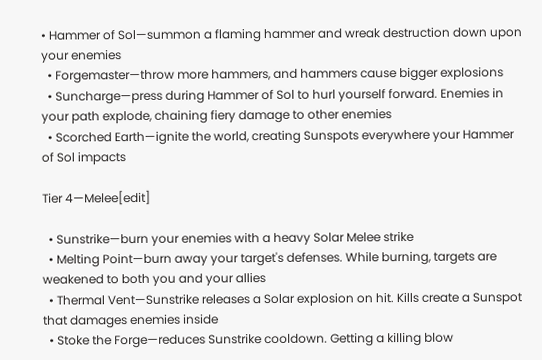• Hammer of Sol—summon a flaming hammer and wreak destruction down upon your enemies
  • Forgemaster—throw more hammers, and hammers cause bigger explosions
  • Suncharge—press during Hammer of Sol to hurl yourself forward. Enemies in your path explode, chaining fiery damage to other enemies
  • Scorched Earth—ignite the world, creating Sunspots everywhere your Hammer of Sol impacts

Tier 4—Melee[edit]

  • Sunstrike—burn your enemies with a heavy Solar Melee strike
  • Melting Point—burn away your target's defenses. While burning, targets are weakened to both you and your allies
  • Thermal Vent—Sunstrike releases a Solar explosion on hit. Kills create a Sunspot that damages enemies inside
  • Stoke the Forge—reduces Sunstrike cooldown. Getting a killing blow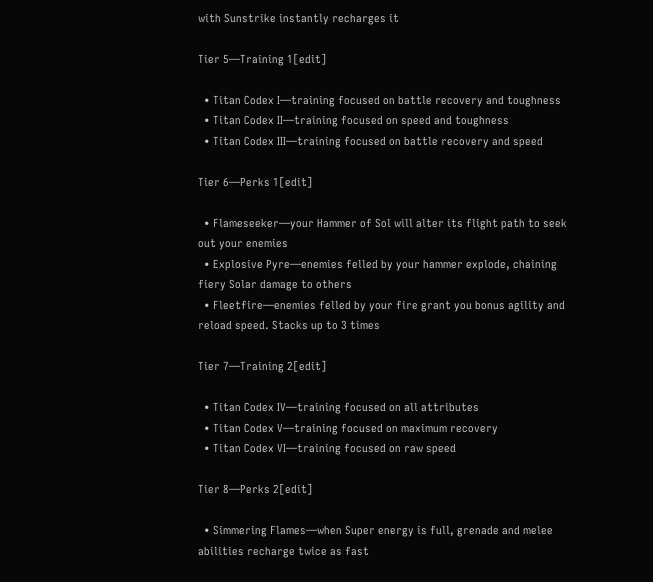with Sunstrike instantly recharges it

Tier 5—Training 1[edit]

  • Titan Codex I—training focused on battle recovery and toughness
  • Titan Codex II—training focused on speed and toughness
  • Titan Codex III—training focused on battle recovery and speed

Tier 6—Perks 1[edit]

  • Flameseeker—your Hammer of Sol will alter its flight path to seek out your enemies
  • Explosive Pyre—enemies felled by your hammer explode, chaining fiery Solar damage to others
  • Fleetfire—enemies felled by your fire grant you bonus agility and reload speed. Stacks up to 3 times

Tier 7—Training 2[edit]

  • Titan Codex IV—training focused on all attributes
  • Titan Codex V—training focused on maximum recovery
  • Titan Codex VI—training focused on raw speed

Tier 8—Perks 2[edit]

  • Simmering Flames—when Super energy is full, grenade and melee abilities recharge twice as fast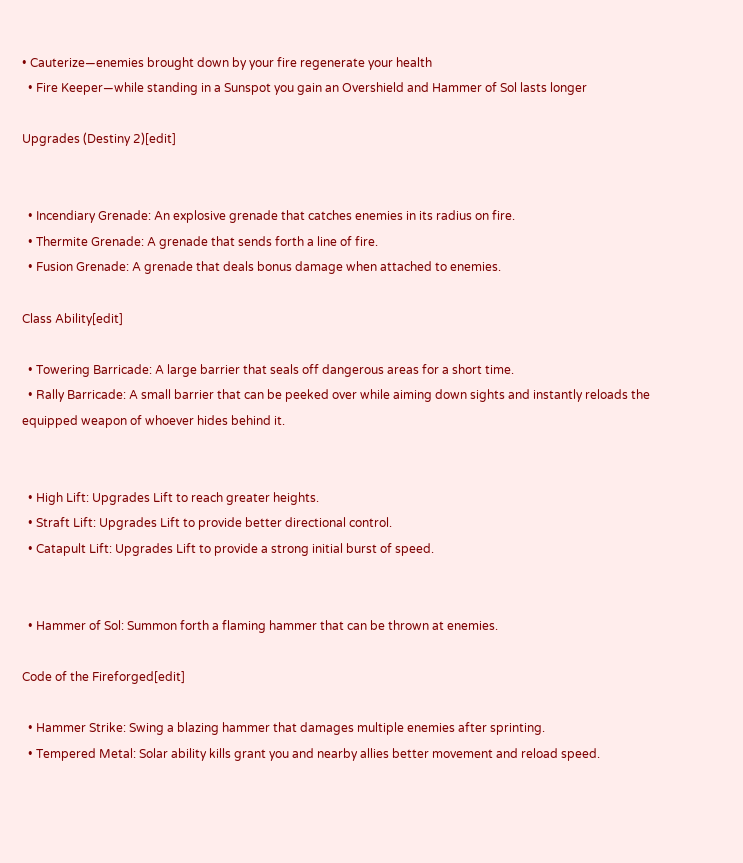• Cauterize—enemies brought down by your fire regenerate your health
  • Fire Keeper—while standing in a Sunspot you gain an Overshield and Hammer of Sol lasts longer

Upgrades (Destiny 2)[edit]


  • Incendiary Grenade: An explosive grenade that catches enemies in its radius on fire.
  • Thermite Grenade: A grenade that sends forth a line of fire.
  • Fusion Grenade: A grenade that deals bonus damage when attached to enemies.

Class Ability[edit]

  • Towering Barricade: A large barrier that seals off dangerous areas for a short time.
  • Rally Barricade: A small barrier that can be peeked over while aiming down sights and instantly reloads the equipped weapon of whoever hides behind it.


  • High Lift: Upgrades Lift to reach greater heights.
  • Straft Lift: Upgrades Lift to provide better directional control.
  • Catapult Lift: Upgrades Lift to provide a strong initial burst of speed.


  • Hammer of Sol: Summon forth a flaming hammer that can be thrown at enemies.

Code of the Fireforged[edit]

  • Hammer Strike: Swing a blazing hammer that damages multiple enemies after sprinting.
  • Tempered Metal: Solar ability kills grant you and nearby allies better movement and reload speed.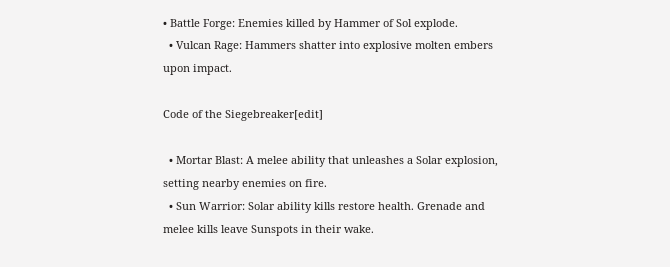• Battle Forge: Enemies killed by Hammer of Sol explode.
  • Vulcan Rage: Hammers shatter into explosive molten embers upon impact.

Code of the Siegebreaker[edit]

  • Mortar Blast: A melee ability that unleashes a Solar explosion, setting nearby enemies on fire.
  • Sun Warrior: Solar ability kills restore health. Grenade and melee kills leave Sunspots in their wake.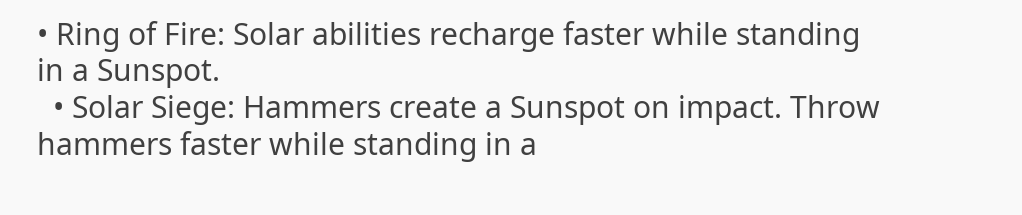• Ring of Fire: Solar abilities recharge faster while standing in a Sunspot.
  • Solar Siege: Hammers create a Sunspot on impact. Throw hammers faster while standing in a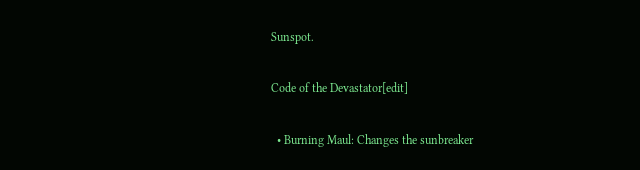Sunspot.

Code of the Devastator[edit]

  • Burning Maul: Changes the sunbreaker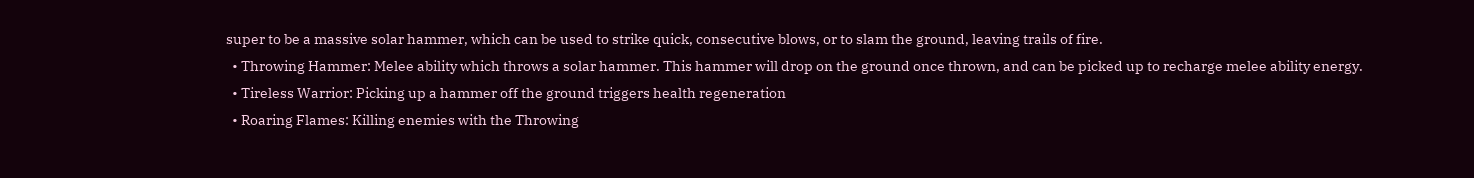super to be a massive solar hammer, which can be used to strike quick, consecutive blows, or to slam the ground, leaving trails of fire.
  • Throwing Hammer: Melee ability which throws a solar hammer. This hammer will drop on the ground once thrown, and can be picked up to recharge melee ability energy.
  • Tireless Warrior: Picking up a hammer off the ground triggers health regeneration
  • Roaring Flames: Killing enemies with the Throwing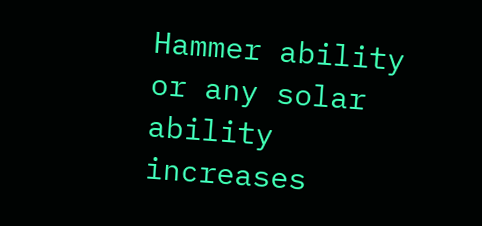Hammer ability or any solar ability increases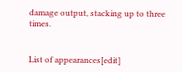damage output, stacking up to three times.


List of appearances[edit]